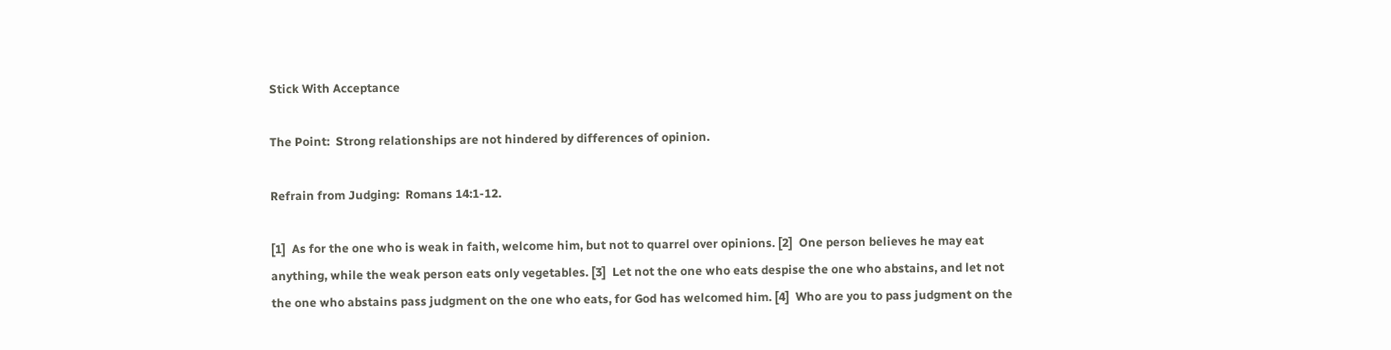Stick With Acceptance

The Point:  Strong relationships are not hindered by differences of opinion.

Refrain from Judging:  Romans 14:1-12.

[1]  As for the one who is weak in faith, welcome him, but not to quarrel over opinions. [2]  One person believes he may eat anything, while the weak person eats only vegetables. [3]  Let not the one who eats despise the one who abstains, and let not the one who abstains pass judgment on the one who eats, for God has welcomed him. [4]  Who are you to pass judgment on the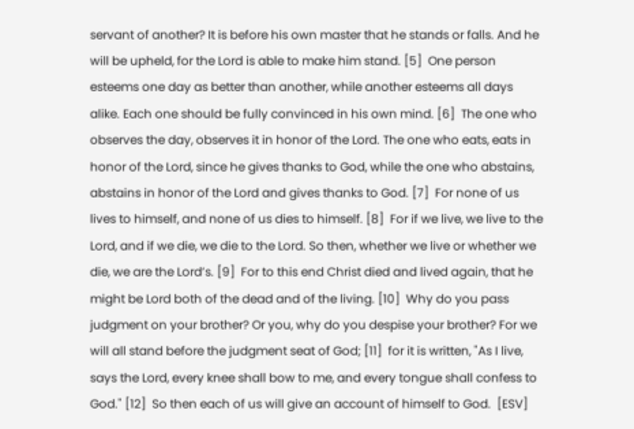servant of another? It is before his own master that he stands or falls. And he will be upheld, for the Lord is able to make him stand. [5]  One person esteems one day as better than another, while another esteems all days alike. Each one should be fully convinced in his own mind. [6]  The one who observes the day, observes it in honor of the Lord. The one who eats, eats in honor of the Lord, since he gives thanks to God, while the one who abstains, abstains in honor of the Lord and gives thanks to God. [7]  For none of us lives to himself, and none of us dies to himself. [8]  For if we live, we live to the Lord, and if we die, we die to the Lord. So then, whether we live or whether we die, we are the Lord’s. [9]  For to this end Christ died and lived again, that he might be Lord both of the dead and of the living. [10]  Why do you pass judgment on your brother? Or you, why do you despise your brother? For we will all stand before the judgment seat of God; [11]  for it is written, "As I live, says the Lord, every knee shall bow to me, and every tongue shall confess to God." [12]  So then each of us will give an account of himself to God.  [ESV]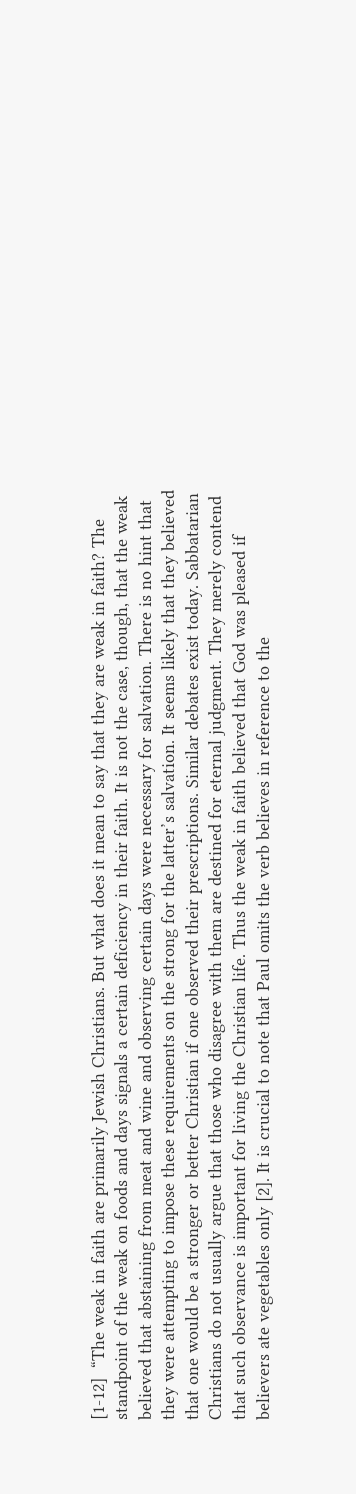[1-12]  “The weak in faith are primarily Jewish Christians. But what does it mean to say that they are weak in faith? The standpoint of the weak on foods and days signals a certain deficiency in their faith. It is not the case, though, that the weak believed that abstaining from meat and wine and observing certain days were necessary for salvation. There is no hint that they were attempting to impose these requirements on the strong for the latter’s salvation. It seems likely that they believed that one would be a stronger or better Christian if one observed their prescriptions. Similar debates exist today. Sabbatarian Christians do not usually argue that those who disagree with them are destined for eternal judgment. They merely contend that such observance is important for living the Christian life. Thus the weak in faith believed that God was pleased if believers ate vegetables only [2]. It is crucial to note that Paul omits the verb believes in reference to the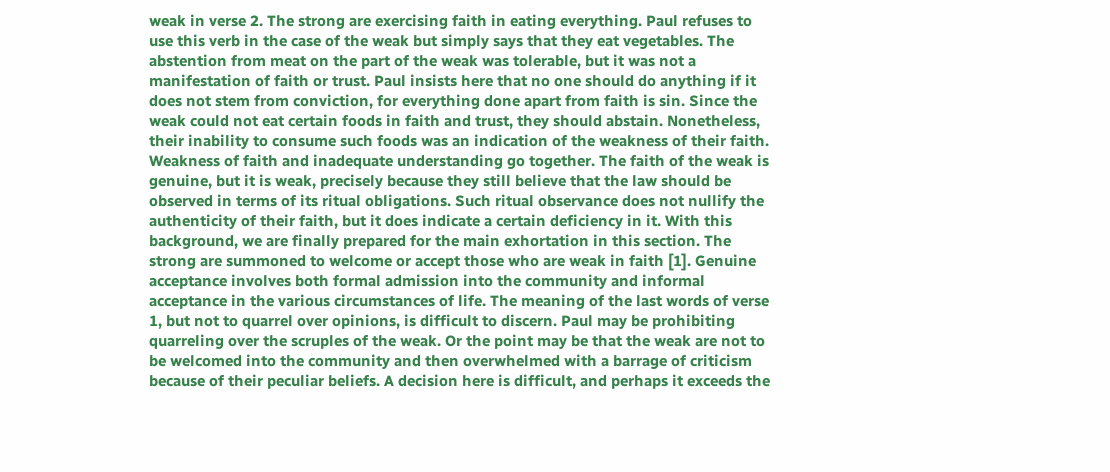weak in verse 2. The strong are exercising faith in eating everything. Paul refuses to use this verb in the case of the weak but simply says that they eat vegetables. The abstention from meat on the part of the weak was tolerable, but it was not a manifestation of faith or trust. Paul insists here that no one should do anything if it does not stem from conviction, for everything done apart from faith is sin. Since the weak could not eat certain foods in faith and trust, they should abstain. Nonetheless, their inability to consume such foods was an indication of the weakness of their faith. Weakness of faith and inadequate understanding go together. The faith of the weak is genuine, but it is weak, precisely because they still believe that the law should be observed in terms of its ritual obligations. Such ritual observance does not nullify the authenticity of their faith, but it does indicate a certain deficiency in it. With this background, we are finally prepared for the main exhortation in this section. The strong are summoned to welcome or accept those who are weak in faith [1]. Genuine acceptance involves both formal admission into the community and informal acceptance in the various circumstances of life. The meaning of the last words of verse 1, but not to quarrel over opinions, is difficult to discern. Paul may be prohibiting quarreling over the scruples of the weak. Or the point may be that the weak are not to be welcomed into the community and then overwhelmed with a barrage of criticism because of their peculiar beliefs. A decision here is difficult, and perhaps it exceeds the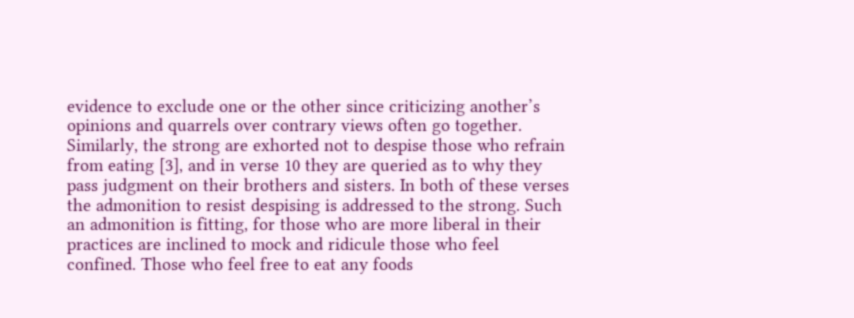evidence to exclude one or the other since criticizing another’s opinions and quarrels over contrary views often go together. Similarly, the strong are exhorted not to despise those who refrain from eating [3], and in verse 10 they are queried as to why they pass judgment on their brothers and sisters. In both of these verses the admonition to resist despising is addressed to the strong. Such an admonition is fitting, for those who are more liberal in their practices are inclined to mock and ridicule those who feel confined. Those who feel free to eat any foods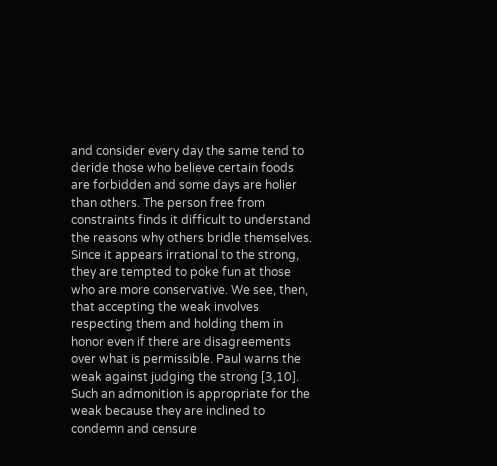and consider every day the same tend to deride those who believe certain foods are forbidden and some days are holier than others. The person free from constraints finds it difficult to understand the reasons why others bridle themselves. Since it appears irrational to the strong, they are tempted to poke fun at those who are more conservative. We see, then, that accepting the weak involves respecting them and holding them in honor even if there are disagreements over what is permissible. Paul warns the weak against judging the strong [3,10]. Such an admonition is appropriate for the weak because they are inclined to condemn and censure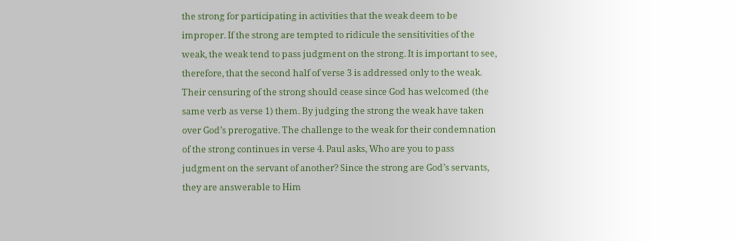the strong for participating in activities that the weak deem to be improper. If the strong are tempted to ridicule the sensitivities of the weak, the weak tend to pass judgment on the strong. It is important to see, therefore, that the second half of verse 3 is addressed only to the weak. Their censuring of the strong should cease since God has welcomed (the same verb as verse 1) them. By judging the strong the weak have taken over God’s prerogative. The challenge to the weak for their condemnation of the strong continues in verse 4. Paul asks, Who are you to pass judgment on the servant of another? Since the strong are God’s servants, they are answerable to Him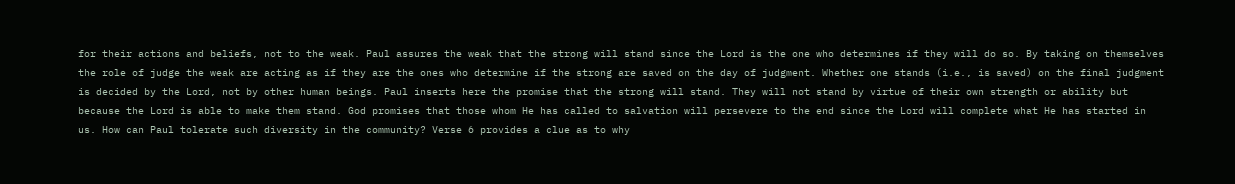for their actions and beliefs, not to the weak. Paul assures the weak that the strong will stand since the Lord is the one who determines if they will do so. By taking on themselves the role of judge the weak are acting as if they are the ones who determine if the strong are saved on the day of judgment. Whether one stands (i.e., is saved) on the final judgment is decided by the Lord, not by other human beings. Paul inserts here the promise that the strong will stand. They will not stand by virtue of their own strength or ability but because the Lord is able to make them stand. God promises that those whom He has called to salvation will persevere to the end since the Lord will complete what He has started in us. How can Paul tolerate such diversity in the community? Verse 6 provides a clue as to why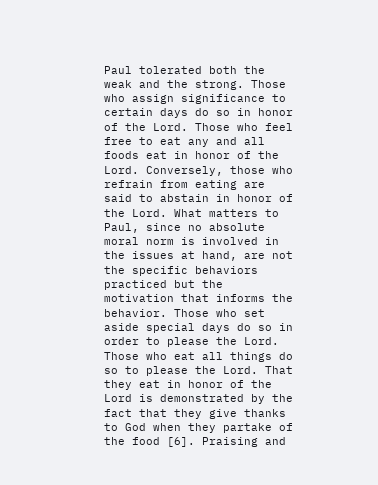Paul tolerated both the weak and the strong. Those who assign significance to certain days do so in honor of the Lord. Those who feel free to eat any and all foods eat in honor of the Lord. Conversely, those who refrain from eating are said to abstain in honor of the Lord. What matters to Paul, since no absolute moral norm is involved in the issues at hand, are not the specific behaviors practiced but the motivation that informs the behavior. Those who set aside special days do so in order to please the Lord. Those who eat all things do so to please the Lord. That they eat in honor of the Lord is demonstrated by the fact that they give thanks to God when they partake of the food [6]. Praising and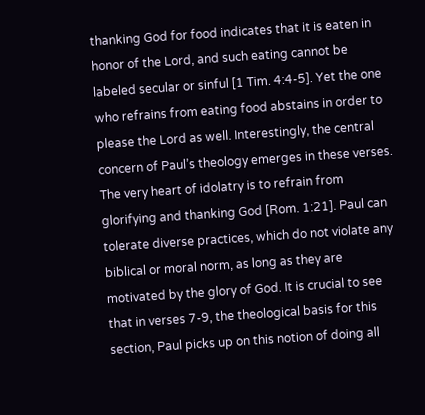thanking God for food indicates that it is eaten in honor of the Lord, and such eating cannot be labeled secular or sinful [1 Tim. 4:4-5]. Yet the one who refrains from eating food abstains in order to please the Lord as well. Interestingly, the central concern of Paul’s theology emerges in these verses. The very heart of idolatry is to refrain from glorifying and thanking God [Rom. 1:21]. Paul can tolerate diverse practices, which do not violate any biblical or moral norm, as long as they are motivated by the glory of God. It is crucial to see that in verses 7-9, the theological basis for this section, Paul picks up on this notion of doing all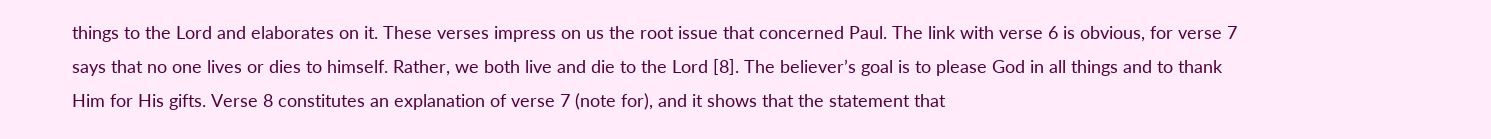things to the Lord and elaborates on it. These verses impress on us the root issue that concerned Paul. The link with verse 6 is obvious, for verse 7 says that no one lives or dies to himself. Rather, we both live and die to the Lord [8]. The believer’s goal is to please God in all things and to thank Him for His gifts. Verse 8 constitutes an explanation of verse 7 (note for), and it shows that the statement that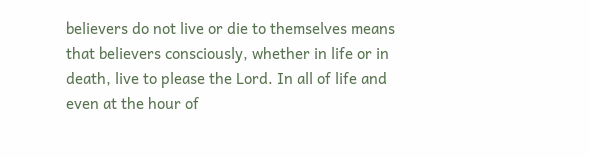believers do not live or die to themselves means that believers consciously, whether in life or in death, live to please the Lord. In all of life and even at the hour of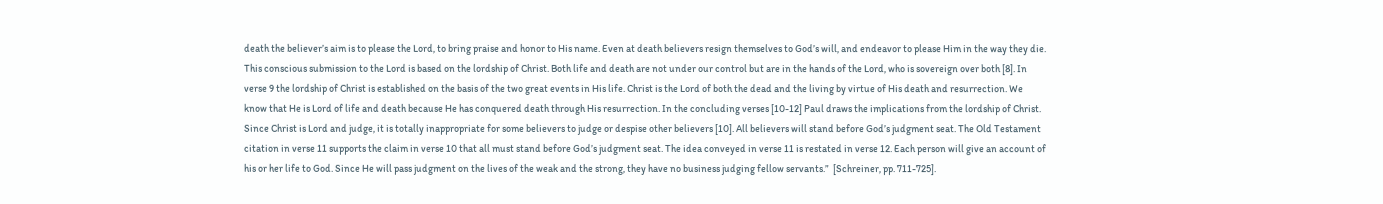death the believer’s aim is to please the Lord, to bring praise and honor to His name. Even at death believers resign themselves to God’s will, and endeavor to please Him in the way they die. This conscious submission to the Lord is based on the lordship of Christ. Both life and death are not under our control but are in the hands of the Lord, who is sovereign over both [8]. In verse 9 the lordship of Christ is established on the basis of the two great events in His life. Christ is the Lord of both the dead and the living by virtue of His death and resurrection. We know that He is Lord of life and death because He has conquered death through His resurrection. In the concluding verses [10-12] Paul draws the implications from the lordship of Christ. Since Christ is Lord and judge, it is totally inappropriate for some believers to judge or despise other believers [10]. All believers will stand before God’s judgment seat. The Old Testament citation in verse 11 supports the claim in verse 10 that all must stand before God’s judgment seat. The idea conveyed in verse 11 is restated in verse 12. Each person will give an account of his or her life to God. Since He will pass judgment on the lives of the weak and the strong, they have no business judging fellow servants.”  [Schreiner, pp. 711-725].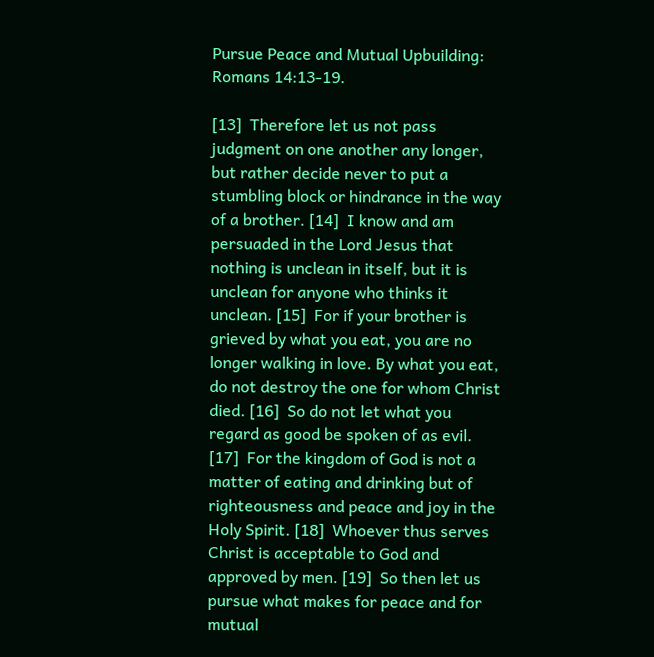Pursue Peace and Mutual Upbuilding:  Romans 14:13-19.

[13]  Therefore let us not pass judgment on one another any longer, but rather decide never to put a stumbling block or hindrance in the way of a brother. [14]  I know and am persuaded in the Lord Jesus that nothing is unclean in itself, but it is unclean for anyone who thinks it unclean. [15]  For if your brother is grieved by what you eat, you are no longer walking in love. By what you eat, do not destroy the one for whom Christ died. [16]  So do not let what you regard as good be spoken of as evil. [17]  For the kingdom of God is not a matter of eating and drinking but of righteousness and peace and joy in the Holy Spirit. [18]  Whoever thus serves Christ is acceptable to God and approved by men. [19]  So then let us pursue what makes for peace and for mutual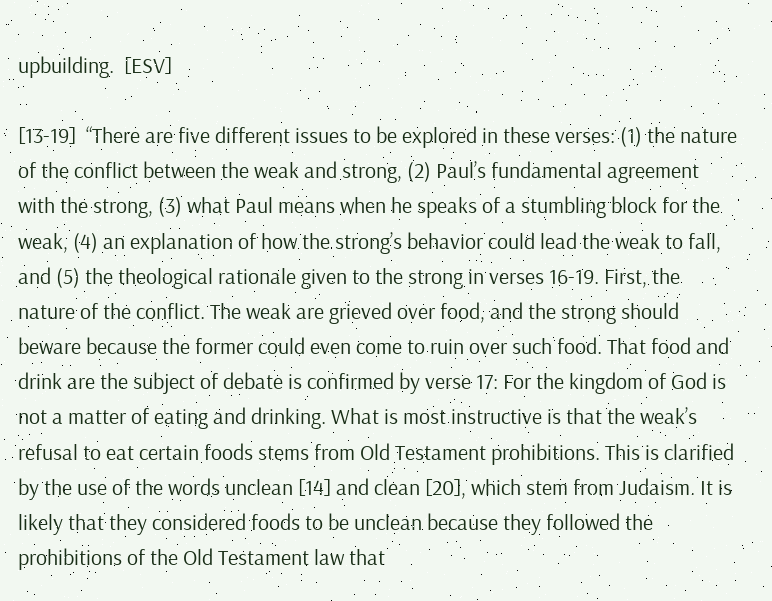upbuilding.  [ESV]

[13-19]  “There are five different issues to be explored in these verses: (1) the nature of the conflict between the weak and strong, (2) Paul’s fundamental agreement with the strong, (3) what Paul means when he speaks of a stumbling block for the weak, (4) an explanation of how the strong’s behavior could lead the weak to fall, and (5) the theological rationale given to the strong in verses 16-19. First, the nature of the conflict. The weak are grieved over food, and the strong should beware because the former could even come to ruin over such food. That food and drink are the subject of debate is confirmed by verse 17: For the kingdom of God is not a matter of eating and drinking. What is most instructive is that the weak’s refusal to eat certain foods stems from Old Testament prohibitions. This is clarified by the use of the words unclean [14] and clean [20], which stem from Judaism. It is likely that they considered foods to be unclean because they followed the prohibitions of the Old Testament law that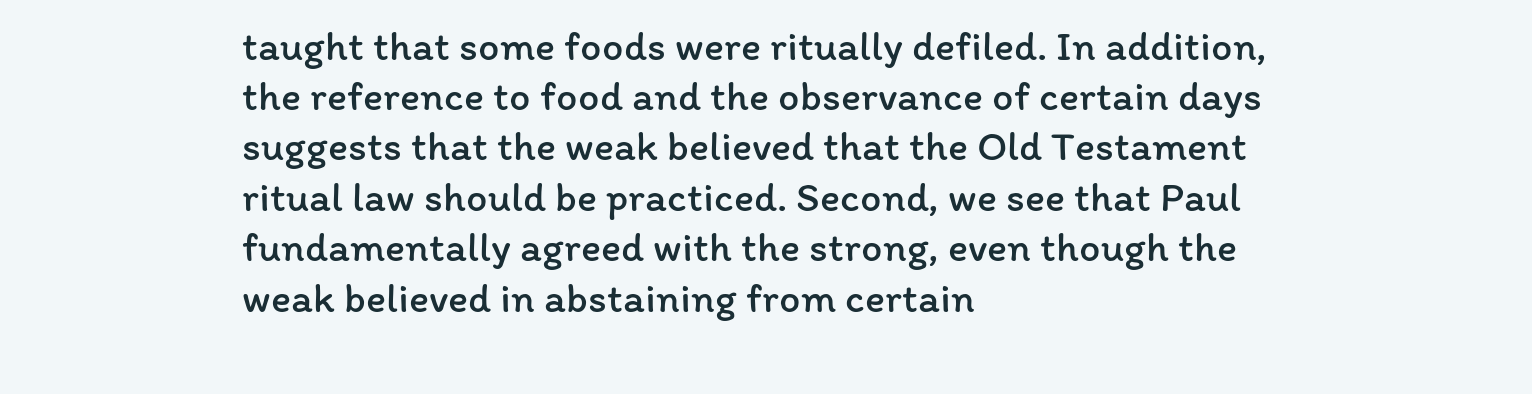taught that some foods were ritually defiled. In addition, the reference to food and the observance of certain days suggests that the weak believed that the Old Testament ritual law should be practiced. Second, we see that Paul fundamentally agreed with the strong, even though the weak believed in abstaining from certain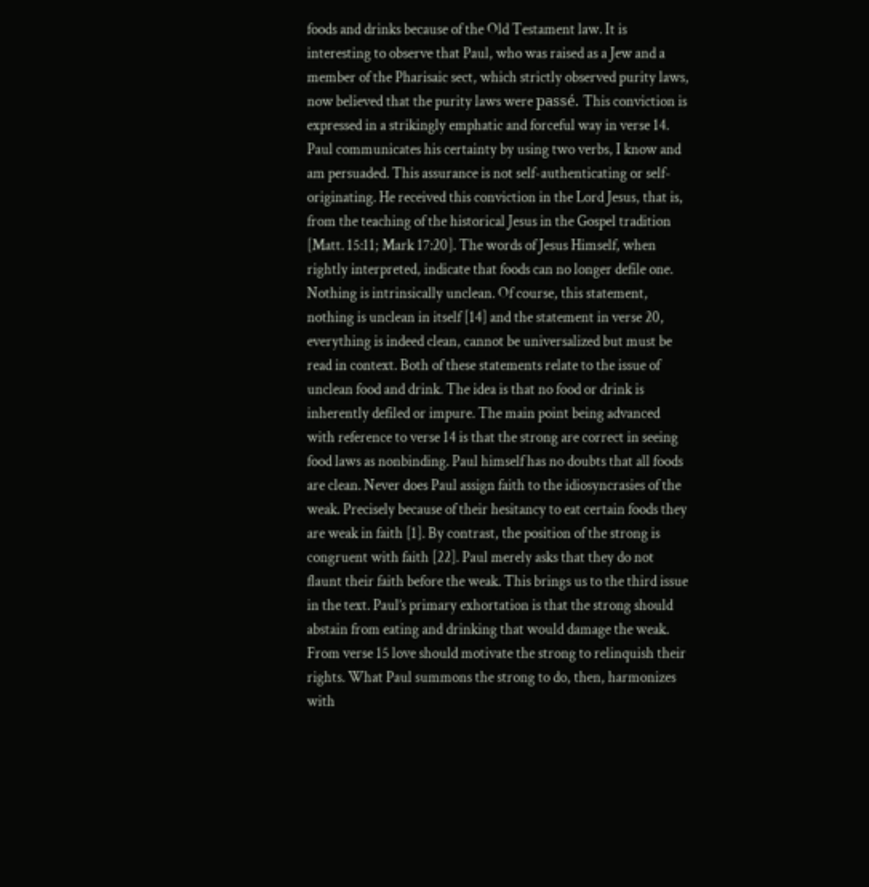foods and drinks because of the Old Testament law. It is interesting to observe that Paul, who was raised as a Jew and a member of the Pharisaic sect, which strictly observed purity laws, now believed that the purity laws were passé. This conviction is expressed in a strikingly emphatic and forceful way in verse 14. Paul communicates his certainty by using two verbs, I know and am persuaded. This assurance is not self-authenticating or self-originating. He received this conviction in the Lord Jesus, that is, from the teaching of the historical Jesus in the Gospel tradition [Matt. 15:11; Mark 17:20]. The words of Jesus Himself, when rightly interpreted, indicate that foods can no longer defile one. Nothing is intrinsically unclean. Of course, this statement, nothing is unclean in itself [14] and the statement in verse 20, everything is indeed clean, cannot be universalized but must be read in context. Both of these statements relate to the issue of unclean food and drink. The idea is that no food or drink is inherently defiled or impure. The main point being advanced with reference to verse 14 is that the strong are correct in seeing food laws as nonbinding. Paul himself has no doubts that all foods are clean. Never does Paul assign faith to the idiosyncrasies of the weak. Precisely because of their hesitancy to eat certain foods they are weak in faith [1]. By contrast, the position of the strong is congruent with faith [22]. Paul merely asks that they do not flaunt their faith before the weak. This brings us to the third issue in the text. Paul’s primary exhortation is that the strong should abstain from eating and drinking that would damage the weak. From verse 15 love should motivate the strong to relinquish their rights. What Paul summons the strong to do, then, harmonizes with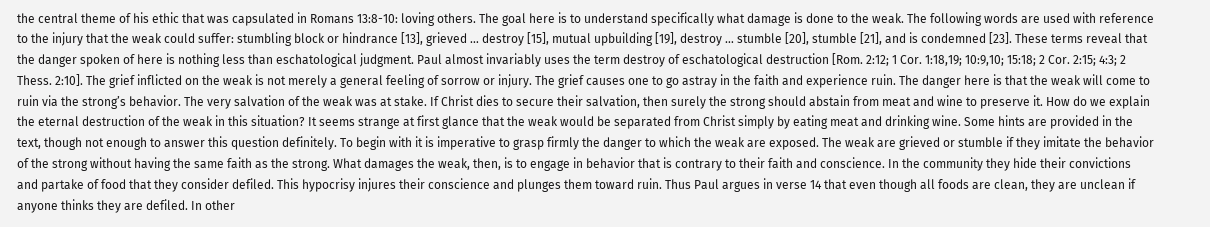the central theme of his ethic that was capsulated in Romans 13:8-10: loving others. The goal here is to understand specifically what damage is done to the weak. The following words are used with reference to the injury that the weak could suffer: stumbling block or hindrance [13], grieved … destroy [15], mutual upbuilding [19], destroy … stumble [20], stumble [21], and is condemned [23]. These terms reveal that the danger spoken of here is nothing less than eschatological judgment. Paul almost invariably uses the term destroy of eschatological destruction [Rom. 2:12; 1 Cor. 1:18,19; 10:9,10; 15:18; 2 Cor. 2:15; 4:3; 2 Thess. 2:10]. The grief inflicted on the weak is not merely a general feeling of sorrow or injury. The grief causes one to go astray in the faith and experience ruin. The danger here is that the weak will come to ruin via the strong’s behavior. The very salvation of the weak was at stake. If Christ dies to secure their salvation, then surely the strong should abstain from meat and wine to preserve it. How do we explain the eternal destruction of the weak in this situation? It seems strange at first glance that the weak would be separated from Christ simply by eating meat and drinking wine. Some hints are provided in the text, though not enough to answer this question definitely. To begin with it is imperative to grasp firmly the danger to which the weak are exposed. The weak are grieved or stumble if they imitate the behavior of the strong without having the same faith as the strong. What damages the weak, then, is to engage in behavior that is contrary to their faith and conscience. In the community they hide their convictions and partake of food that they consider defiled. This hypocrisy injures their conscience and plunges them toward ruin. Thus Paul argues in verse 14 that even though all foods are clean, they are unclean if anyone thinks they are defiled. In other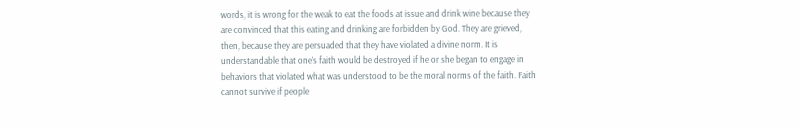words, it is wrong for the weak to eat the foods at issue and drink wine because they are convinced that this eating and drinking are forbidden by God. They are grieved, then, because they are persuaded that they have violated a divine norm. It is understandable that one’s faith would be destroyed if he or she began to engage in behaviors that violated what was understood to be the moral norms of the faith. Faith cannot survive if people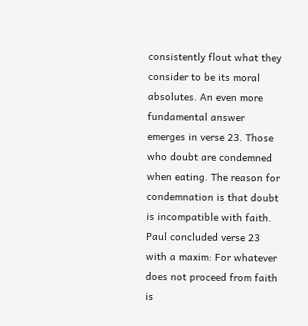consistently flout what they consider to be its moral absolutes. An even more fundamental answer emerges in verse 23. Those who doubt are condemned when eating. The reason for condemnation is that doubt is incompatible with faith. Paul concluded verse 23 with a maxim: For whatever does not proceed from faith is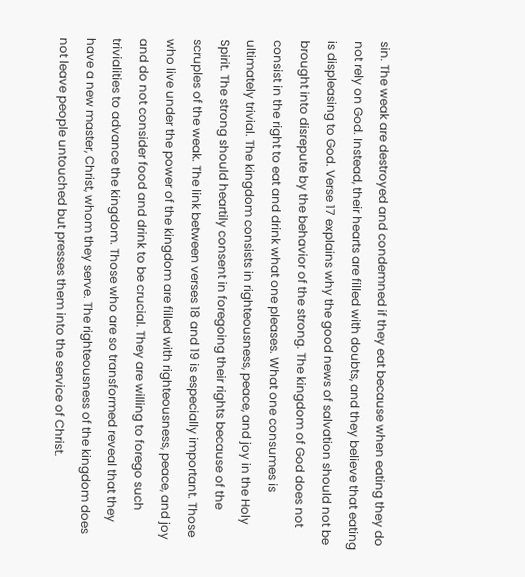sin. The weak are destroyed and condemned if they eat because when eating they do not rely on God. Instead, their hearts are filled with doubts, and they believe that eating is displeasing to God. Verse 17 explains why the good news of salvation should not be brought into disrepute by the behavior of the strong. The kingdom of God does not consist in the right to eat and drink what one pleases. What one consumes is ultimately trivial. The kingdom consists in righteousness, peace, and joy in the Holy Spirit. The strong should heartily consent in foregoing their rights because of the scruples of the weak. The link between verses 18 and 19 is especially important. Those who live under the power of the kingdom are filled with righteousness, peace, and joy and do not consider food and drink to be crucial. They are willing to forego such trivialities to advance the kingdom. Those who are so transformed reveal that they have a new master, Christ, whom they serve. The righteousness of the kingdom does not leave people untouched but presses them into the service of Christ.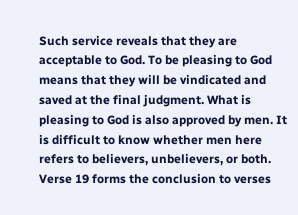Such service reveals that they are acceptable to God. To be pleasing to God means that they will be vindicated and saved at the final judgment. What is pleasing to God is also approved by men. It is difficult to know whether men here refers to believers, unbelievers, or both. Verse 19 forms the conclusion to verses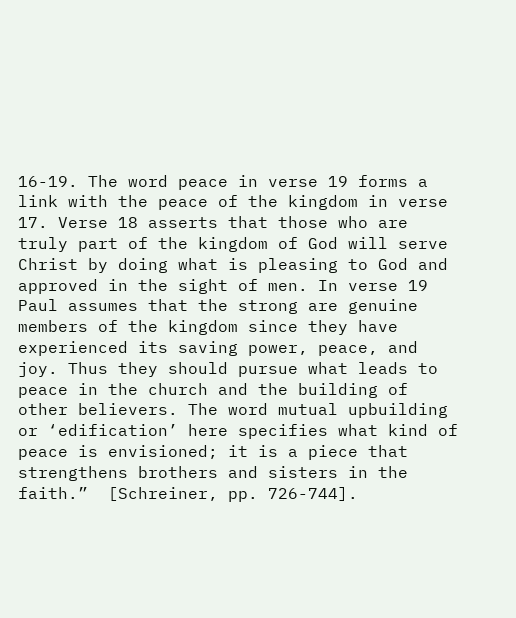16-19. The word peace in verse 19 forms a link with the peace of the kingdom in verse 17. Verse 18 asserts that those who are truly part of the kingdom of God will serve Christ by doing what is pleasing to God and approved in the sight of men. In verse 19 Paul assumes that the strong are genuine members of the kingdom since they have experienced its saving power, peace, and joy. Thus they should pursue what leads to peace in the church and the building of other believers. The word mutual upbuilding or ‘edification’ here specifies what kind of peace is envisioned; it is a piece that strengthens brothers and sisters in the faith.”  [Schreiner, pp. 726-744].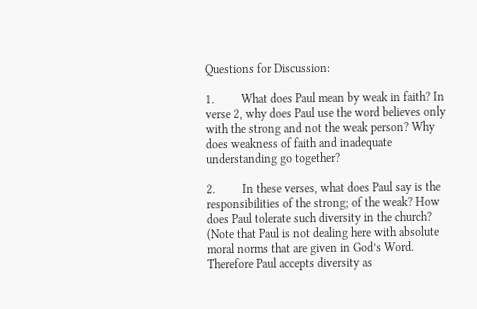Questions for Discussion:

1.         What does Paul mean by weak in faith? In verse 2, why does Paul use the word believes only with the strong and not the weak person? Why does weakness of faith and inadequate understanding go together?

2.         In these verses, what does Paul say is the responsibilities of the strong; of the weak? How does Paul tolerate such diversity in the church? (Note that Paul is not dealing here with absolute moral norms that are given in God’s Word. Therefore Paul accepts diversity as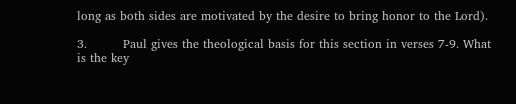long as both sides are motivated by the desire to bring honor to the Lord).

3.         Paul gives the theological basis for this section in verses 7-9. What is the key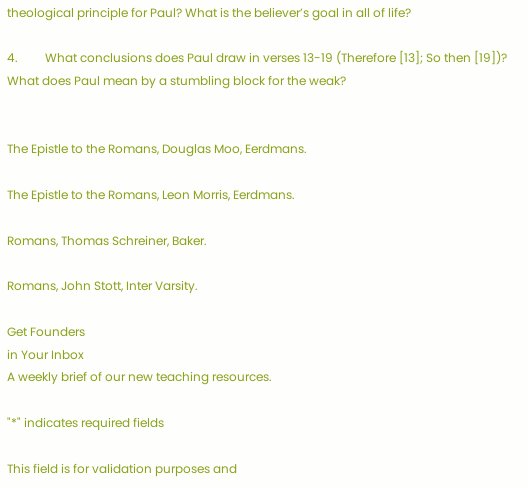theological principle for Paul? What is the believer’s goal in all of life?

4.         What conclusions does Paul draw in verses 13-19 (Therefore [13]; So then [19])? What does Paul mean by a stumbling block for the weak?


The Epistle to the Romans, Douglas Moo, Eerdmans.

The Epistle to the Romans, Leon Morris, Eerdmans.

Romans, Thomas Schreiner, Baker.

Romans, John Stott, Inter Varsity.

Get Founders
in Your Inbox
A weekly brief of our new teaching resources.

"*" indicates required fields

This field is for validation purposes and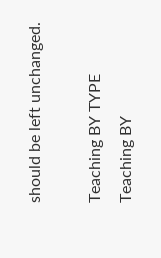should be left unchanged.

Teaching BY TYPE
Teaching BY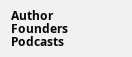Author
Founders Podcasts